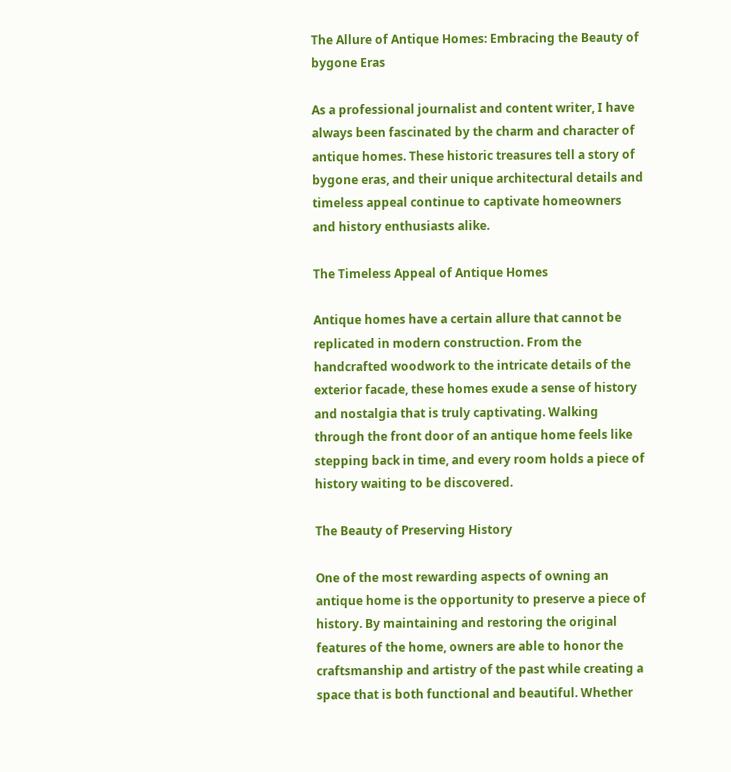The Allure of Antique Homes: Embracing the Beauty of bygone Eras

As a professional journalist and content writer, I have always been fascinated by the charm and character of antique homes. These historic treasures tell a story of bygone eras, and their unique architectural details and timeless appeal continue to captivate homeowners and history enthusiasts alike.

The Timeless Appeal of Antique Homes

Antique homes have a certain allure that cannot be replicated in modern construction. From the handcrafted woodwork to the intricate details of the exterior facade, these homes exude a sense of history and nostalgia that is truly captivating. Walking through the front door of an antique home feels like stepping back in time, and every room holds a piece of history waiting to be discovered.

The Beauty of Preserving History

One of the most rewarding aspects of owning an antique home is the opportunity to preserve a piece of history. By maintaining and restoring the original features of the home, owners are able to honor the craftsmanship and artistry of the past while creating a space that is both functional and beautiful. Whether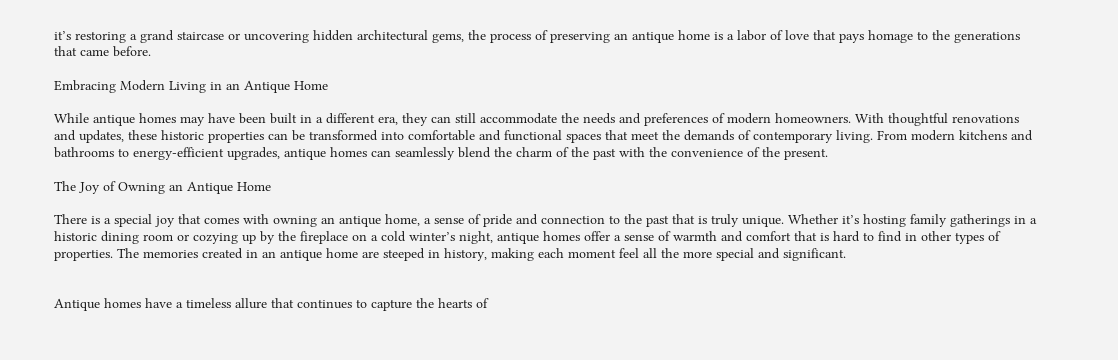it’s restoring a grand staircase or uncovering hidden architectural gems, the process of preserving an antique home is a labor of love that pays homage to the generations that came before.

Embracing Modern Living in an Antique Home

While antique homes may have been built in a different era, they can still accommodate the needs and preferences of modern homeowners. With thoughtful renovations and updates, these historic properties can be transformed into comfortable and functional spaces that meet the demands of contemporary living. From modern kitchens and bathrooms to energy-efficient upgrades, antique homes can seamlessly blend the charm of the past with the convenience of the present.

The Joy of Owning an Antique Home

There is a special joy that comes with owning an antique home, a sense of pride and connection to the past that is truly unique. Whether it’s hosting family gatherings in a historic dining room or cozying up by the fireplace on a cold winter’s night, antique homes offer a sense of warmth and comfort that is hard to find in other types of properties. The memories created in an antique home are steeped in history, making each moment feel all the more special and significant.


Antique homes have a timeless allure that continues to capture the hearts of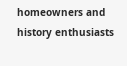homeowners and history enthusiasts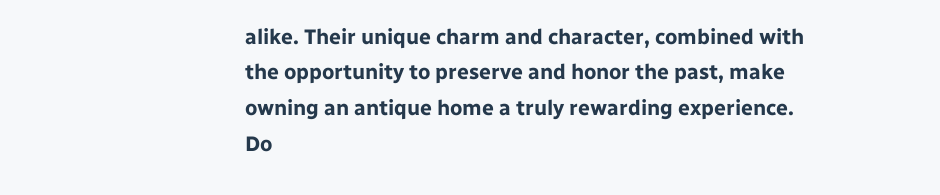alike. Their unique charm and character, combined with the opportunity to preserve and honor the past, make owning an antique home a truly rewarding experience. Do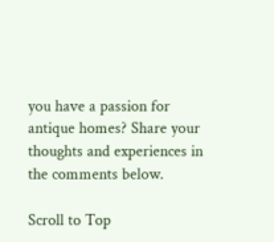you have a passion for antique homes? Share your thoughts and experiences in the comments below.

Scroll to Top